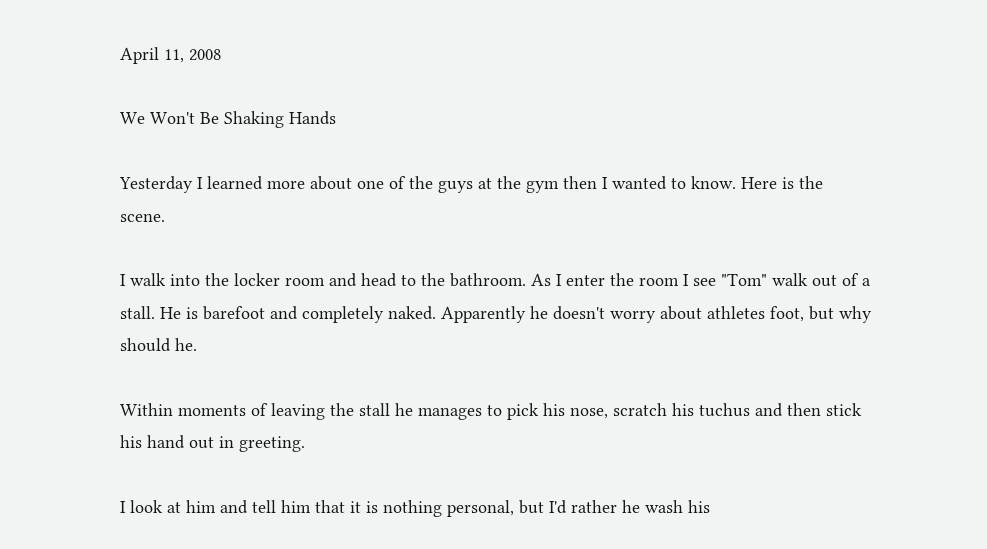April 11, 2008

We Won't Be Shaking Hands

Yesterday I learned more about one of the guys at the gym then I wanted to know. Here is the scene.

I walk into the locker room and head to the bathroom. As I enter the room I see "Tom" walk out of a stall. He is barefoot and completely naked. Apparently he doesn't worry about athletes foot, but why should he.

Within moments of leaving the stall he manages to pick his nose, scratch his tuchus and then stick his hand out in greeting.

I look at him and tell him that it is nothing personal, but I'd rather he wash his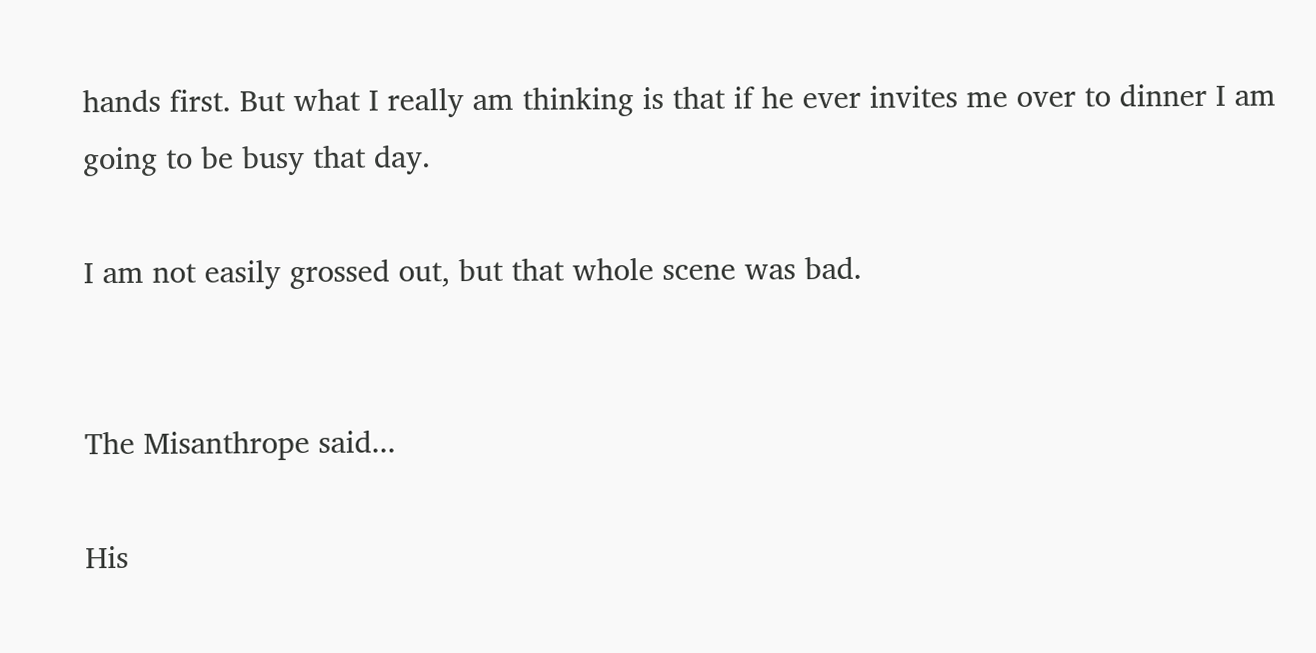hands first. But what I really am thinking is that if he ever invites me over to dinner I am going to be busy that day.

I am not easily grossed out, but that whole scene was bad.


The Misanthrope said...

His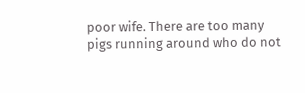poor wife. There are too many pigs running around who do not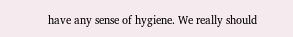have any sense of hygiene. We really should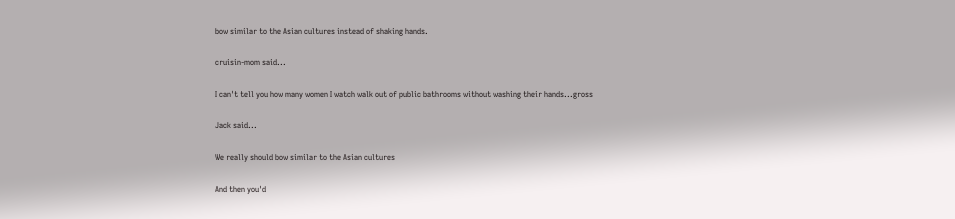bow similar to the Asian cultures instead of shaking hands.

cruisin-mom said...

I can't tell you how many women I watch walk out of public bathrooms without washing their hands...gross

Jack said...

We really should bow similar to the Asian cultures

And then you'd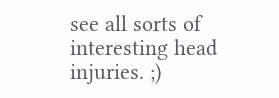see all sorts of interesting head injuries. ;)